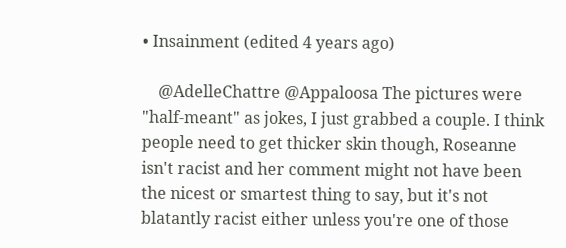• Insainment (edited 4 years ago)

    @AdelleChattre @Appaloosa The pictures were "half-meant" as jokes, I just grabbed a couple. I think people need to get thicker skin though, Roseanne isn't racist and her comment might not have been the nicest or smartest thing to say, but it's not blatantly racist either unless you're one of those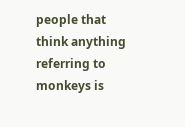people that think anything referring to monkeys is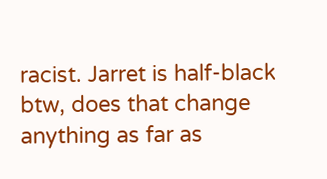racist. Jarret is half-black btw, does that change anything as far as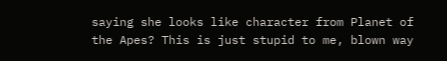saying she looks like character from Planet of the Apes? This is just stupid to me, blown way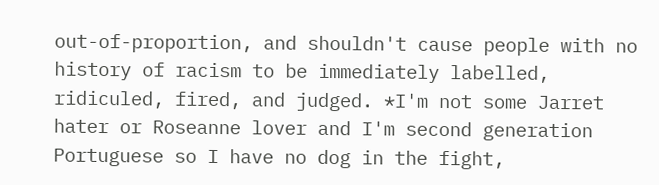out-of-proportion, and shouldn't cause people with no history of racism to be immediately labelled, ridiculed, fired, and judged. *I'm not some Jarret hater or Roseanne lover and I'm second generation Portuguese so I have no dog in the fight,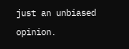just an unbiased opinion.